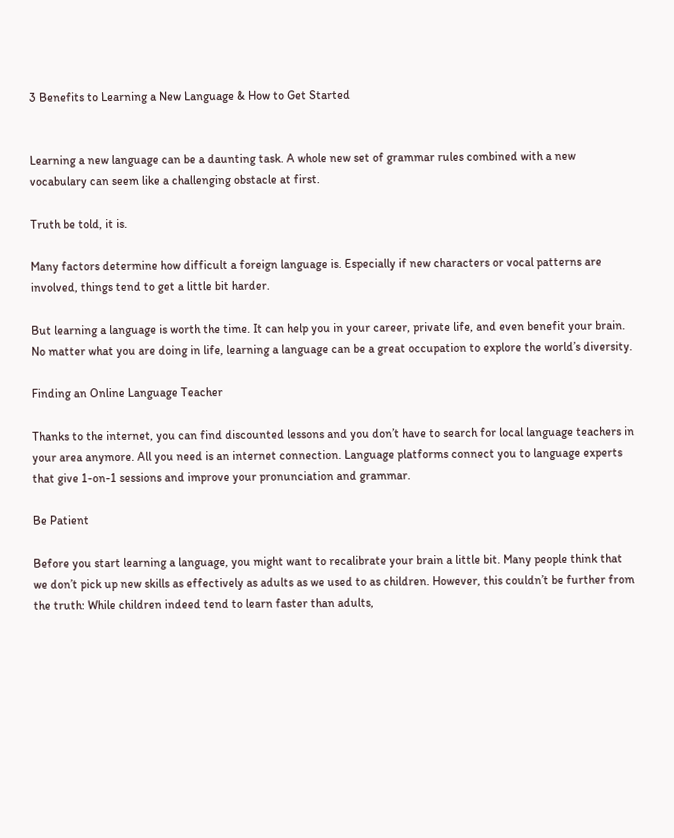3 Benefits to Learning a New Language & How to Get Started


Learning a new language can be a daunting task. A whole new set of grammar rules combined with a new vocabulary can seem like a challenging obstacle at first.

Truth be told, it is.

Many factors determine how difficult a foreign language is. Especially if new characters or vocal patterns are involved, things tend to get a little bit harder.

But learning a language is worth the time. It can help you in your career, private life, and even benefit your brain. No matter what you are doing in life, learning a language can be a great occupation to explore the world’s diversity.

Finding an Online Language Teacher

Thanks to the internet, you can find discounted lessons and you don’t have to search for local language teachers in your area anymore. All you need is an internet connection. Language platforms connect you to language experts that give 1-on-1 sessions and improve your pronunciation and grammar.

Be Patient

Before you start learning a language, you might want to recalibrate your brain a little bit. Many people think that we don’t pick up new skills as effectively as adults as we used to as children. However, this couldn’t be further from the truth: While children indeed tend to learn faster than adults,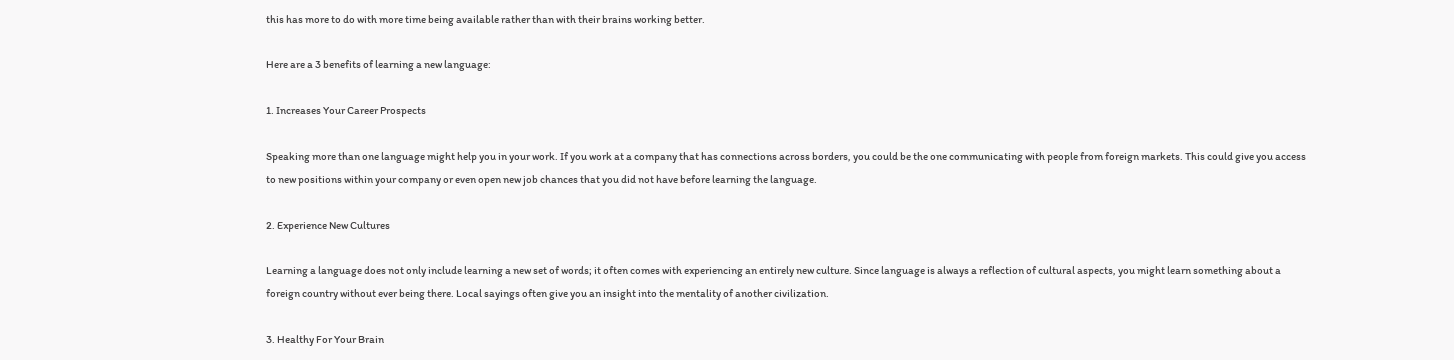this has more to do with more time being available rather than with their brains working better.

Here are a 3 benefits of learning a new language:

1. Increases Your Career Prospects

Speaking more than one language might help you in your work. If you work at a company that has connections across borders, you could be the one communicating with people from foreign markets. This could give you access to new positions within your company or even open new job chances that you did not have before learning the language.

2. Experience New Cultures

Learning a language does not only include learning a new set of words; it often comes with experiencing an entirely new culture. Since language is always a reflection of cultural aspects, you might learn something about a foreign country without ever being there. Local sayings often give you an insight into the mentality of another civilization.

3. Healthy For Your Brain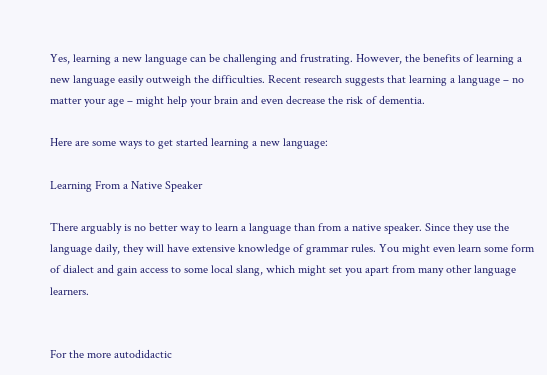Yes, learning a new language can be challenging and frustrating. However, the benefits of learning a new language easily outweigh the difficulties. Recent research suggests that learning a language – no matter your age – might help your brain and even decrease the risk of dementia.

Here are some ways to get started learning a new language:

Learning From a Native Speaker

There arguably is no better way to learn a language than from a native speaker. Since they use the language daily, they will have extensive knowledge of grammar rules. You might even learn some form of dialect and gain access to some local slang, which might set you apart from many other language learners.


For the more autodidactic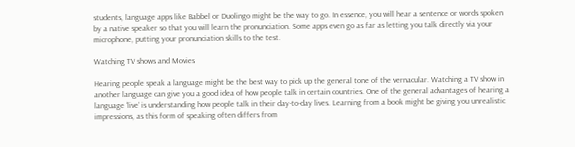students, language apps like Babbel or Duolingo might be the way to go. In essence, you will hear a sentence or words spoken by a native speaker so that you will learn the pronunciation. Some apps even go as far as letting you talk directly via your microphone, putting your pronunciation skills to the test.

Watching TV shows and Movies

Hearing people speak a language might be the best way to pick up the general tone of the vernacular. Watching a TV show in another language can give you a good idea of how people talk in certain countries. One of the general advantages of hearing a language ‘live’ is understanding how people talk in their day-to-day lives. Learning from a book might be giving you unrealistic impressions, as this form of speaking often differs from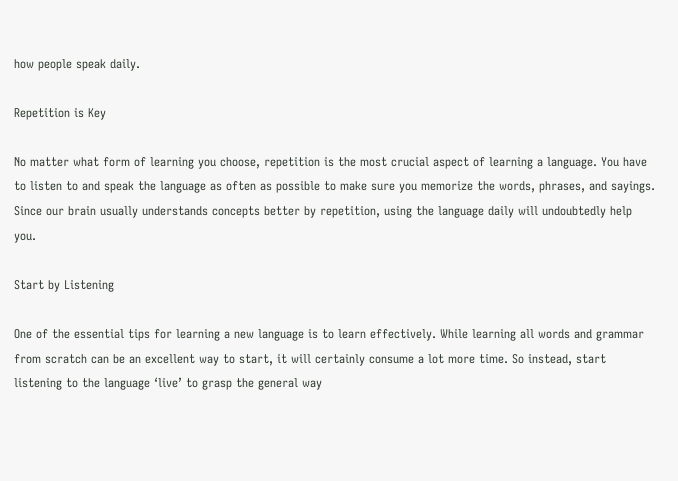how people speak daily.

Repetition is Key

No matter what form of learning you choose, repetition is the most crucial aspect of learning a language. You have to listen to and speak the language as often as possible to make sure you memorize the words, phrases, and sayings. Since our brain usually understands concepts better by repetition, using the language daily will undoubtedly help you.

Start by Listening

One of the essential tips for learning a new language is to learn effectively. While learning all words and grammar from scratch can be an excellent way to start, it will certainly consume a lot more time. So instead, start listening to the language ‘live’ to grasp the general way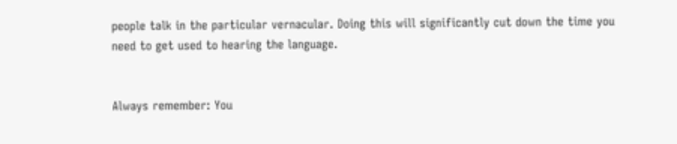people talk in the particular vernacular. Doing this will significantly cut down the time you need to get used to hearing the language.


Always remember: You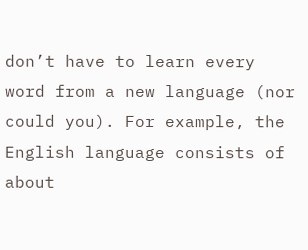don’t have to learn every word from a new language (nor could you). For example, the English language consists of about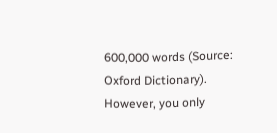600,000 words (Source: Oxford Dictionary). However, you only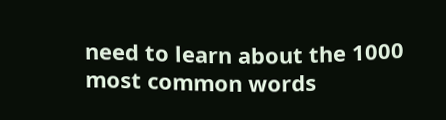need to learn about the 1000 most common words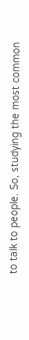to talk to people. So, studying the most common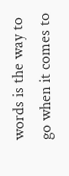words is the way to go when it comes to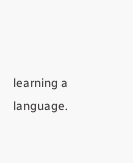learning a language.